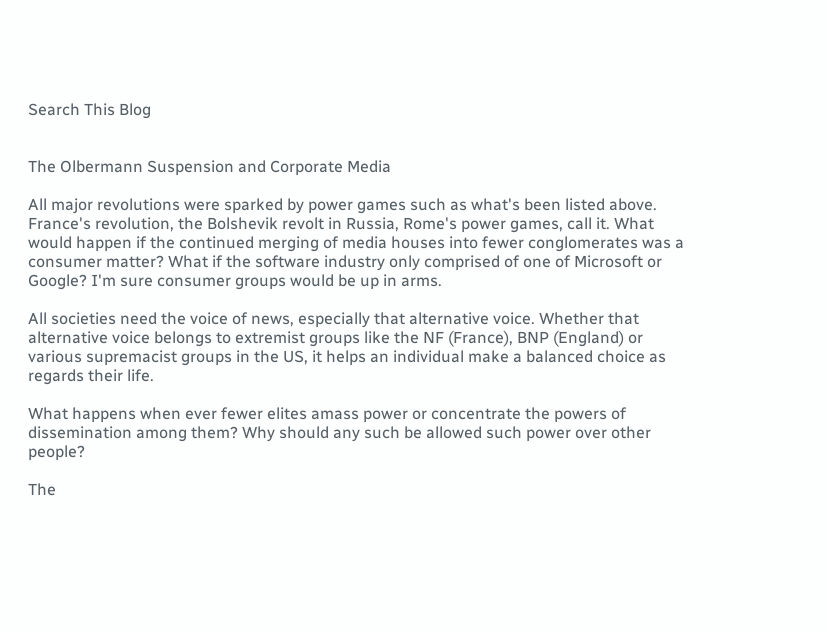Search This Blog


The Olbermann Suspension and Corporate Media

All major revolutions were sparked by power games such as what's been listed above. France's revolution, the Bolshevik revolt in Russia, Rome's power games, call it. What would happen if the continued merging of media houses into fewer conglomerates was a consumer matter? What if the software industry only comprised of one of Microsoft or Google? I'm sure consumer groups would be up in arms.

All societies need the voice of news, especially that alternative voice. Whether that alternative voice belongs to extremist groups like the NF (France), BNP (England) or various supremacist groups in the US, it helps an individual make a balanced choice as regards their life.

What happens when ever fewer elites amass power or concentrate the powers of dissemination among them? Why should any such be allowed such power over other people?

The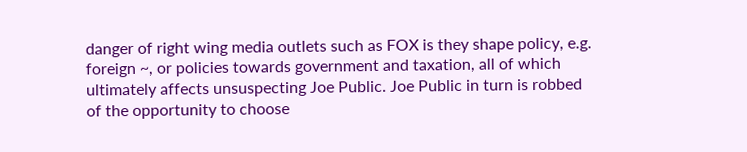danger of right wing media outlets such as FOX is they shape policy, e.g. foreign ~, or policies towards government and taxation, all of which ultimately affects unsuspecting Joe Public. Joe Public in turn is robbed of the opportunity to choose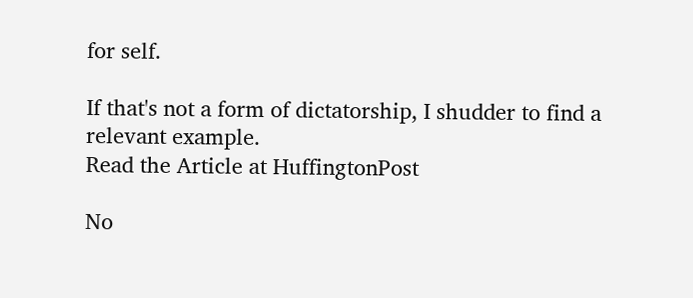for self.

If that's not a form of dictatorship, I shudder to find a relevant example.
Read the Article at HuffingtonPost

No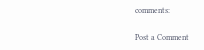comments:

Post a Comment